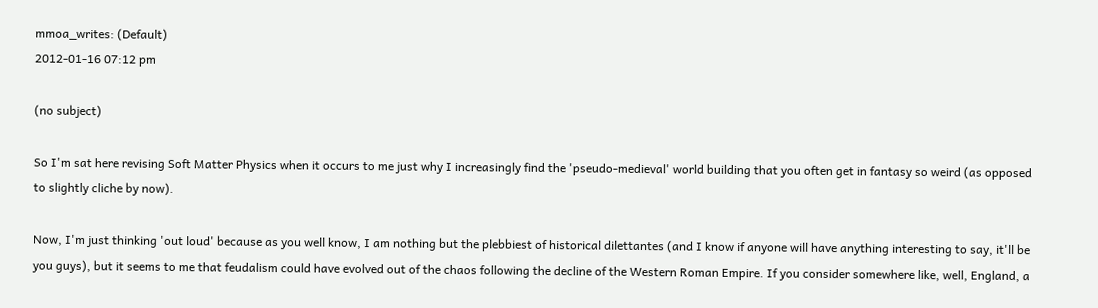mmoa_writes: (Default)
2012-01-16 07:12 pm

(no subject)

So I'm sat here revising Soft Matter Physics when it occurs to me just why I increasingly find the 'pseudo-medieval' world building that you often get in fantasy so weird (as opposed to slightly cliche by now).

Now, I'm just thinking 'out loud' because as you well know, I am nothing but the plebbiest of historical dilettantes (and I know if anyone will have anything interesting to say, it'll be you guys), but it seems to me that feudalism could have evolved out of the chaos following the decline of the Western Roman Empire. If you consider somewhere like, well, England, a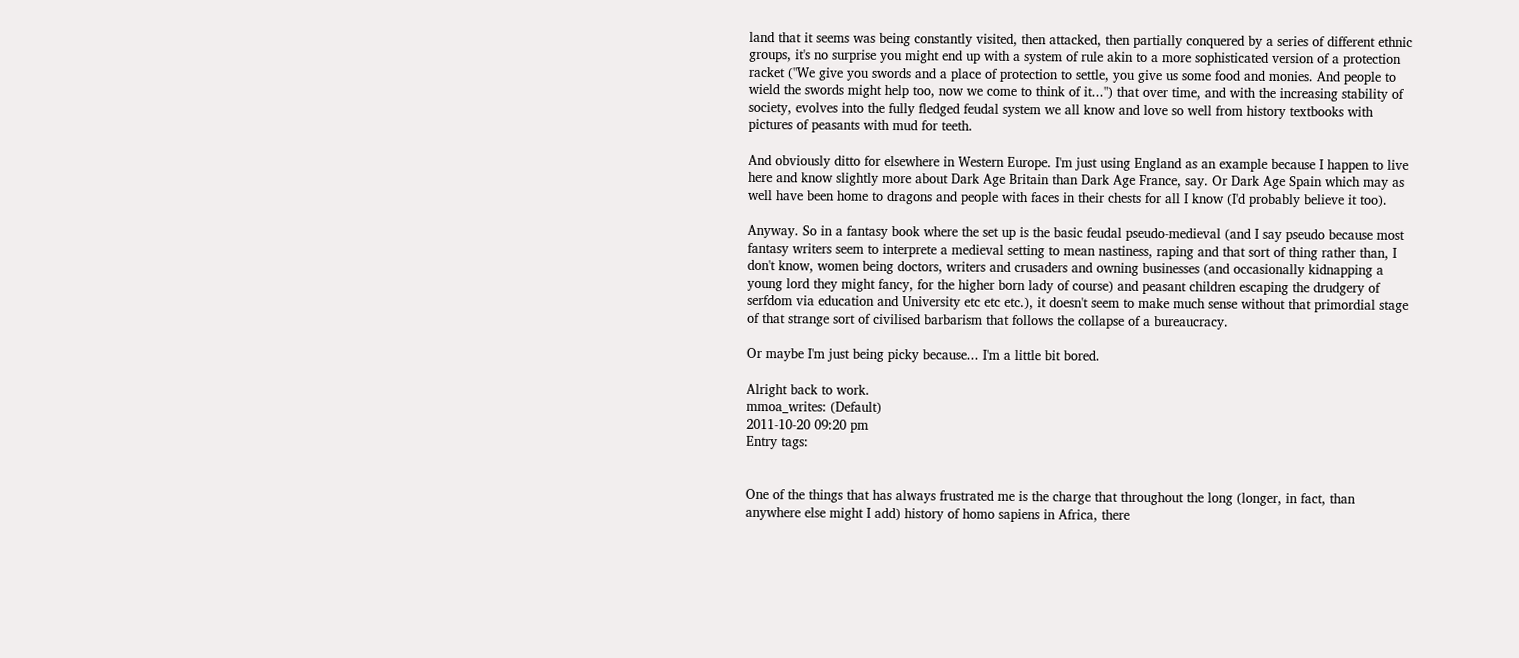land that it seems was being constantly visited, then attacked, then partially conquered by a series of different ethnic groups, it's no surprise you might end up with a system of rule akin to a more sophisticated version of a protection racket ("We give you swords and a place of protection to settle, you give us some food and monies. And people to wield the swords might help too, now we come to think of it...") that over time, and with the increasing stability of society, evolves into the fully fledged feudal system we all know and love so well from history textbooks with pictures of peasants with mud for teeth.

And obviously ditto for elsewhere in Western Europe. I'm just using England as an example because I happen to live here and know slightly more about Dark Age Britain than Dark Age France, say. Or Dark Age Spain which may as well have been home to dragons and people with faces in their chests for all I know (I'd probably believe it too).

Anyway. So in a fantasy book where the set up is the basic feudal pseudo-medieval (and I say pseudo because most fantasy writers seem to interprete a medieval setting to mean nastiness, raping and that sort of thing rather than, I don't know, women being doctors, writers and crusaders and owning businesses (and occasionally kidnapping a young lord they might fancy, for the higher born lady of course) and peasant children escaping the drudgery of serfdom via education and University etc etc etc.), it doesn't seem to make much sense without that primordial stage of that strange sort of civilised barbarism that follows the collapse of a bureaucracy.

Or maybe I'm just being picky because... I'm a little bit bored.

Alright back to work.
mmoa_writes: (Default)
2011-10-20 09:20 pm
Entry tags:


One of the things that has always frustrated me is the charge that throughout the long (longer, in fact, than anywhere else might I add) history of homo sapiens in Africa, there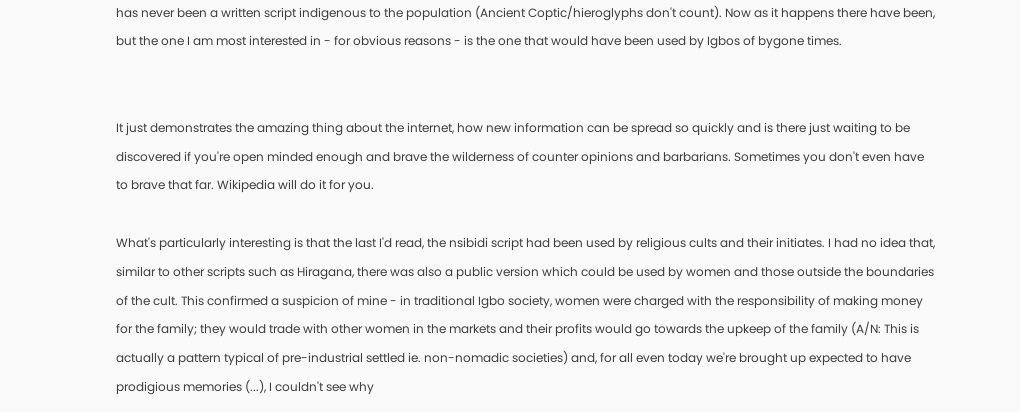has never been a written script indigenous to the population (Ancient Coptic/hieroglyphs don't count). Now as it happens there have been, but the one I am most interested in - for obvious reasons - is the one that would have been used by Igbos of bygone times.


It just demonstrates the amazing thing about the internet, how new information can be spread so quickly and is there just waiting to be discovered if you're open minded enough and brave the wilderness of counter opinions and barbarians. Sometimes you don't even have to brave that far. Wikipedia will do it for you.

What's particularly interesting is that the last I'd read, the nsibidi script had been used by religious cults and their initiates. I had no idea that, similar to other scripts such as Hiragana, there was also a public version which could be used by women and those outside the boundaries of the cult. This confirmed a suspicion of mine - in traditional Igbo society, women were charged with the responsibility of making money for the family; they would trade with other women in the markets and their profits would go towards the upkeep of the family (A/N: This is actually a pattern typical of pre-industrial settled ie. non-nomadic societies) and, for all even today we're brought up expected to have prodigious memories (...), I couldn't see why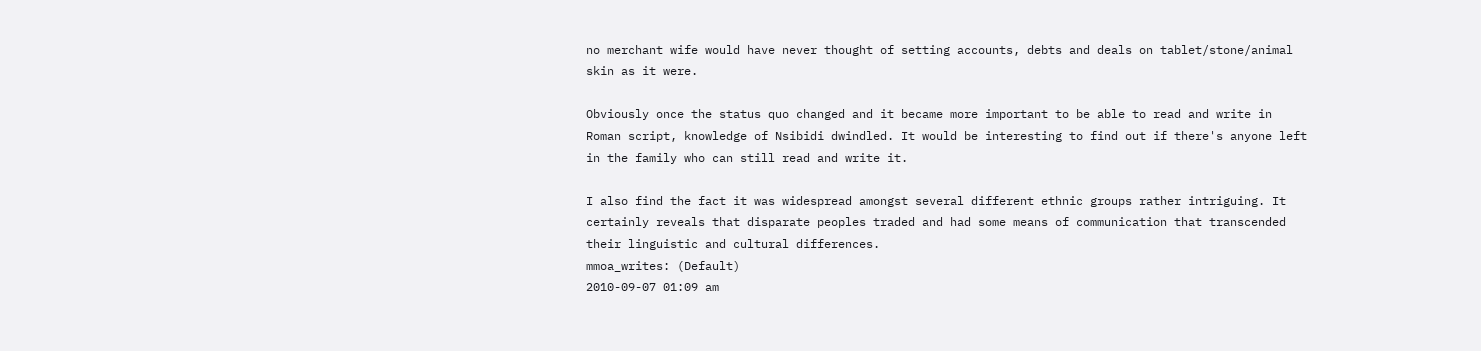no merchant wife would have never thought of setting accounts, debts and deals on tablet/stone/animal skin as it were.

Obviously once the status quo changed and it became more important to be able to read and write in Roman script, knowledge of Nsibidi dwindled. It would be interesting to find out if there's anyone left in the family who can still read and write it.

I also find the fact it was widespread amongst several different ethnic groups rather intriguing. It certainly reveals that disparate peoples traded and had some means of communication that transcended their linguistic and cultural differences.
mmoa_writes: (Default)
2010-09-07 01:09 am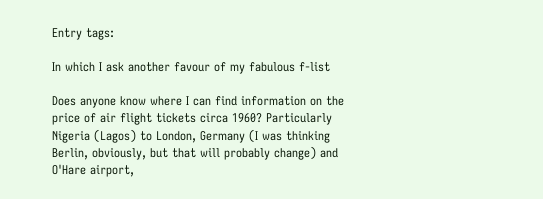Entry tags:

In which I ask another favour of my fabulous f-list

Does anyone know where I can find information on the price of air flight tickets circa 1960? Particularly Nigeria (Lagos) to London, Germany (I was thinking Berlin, obviously, but that will probably change) and O'Hare airport,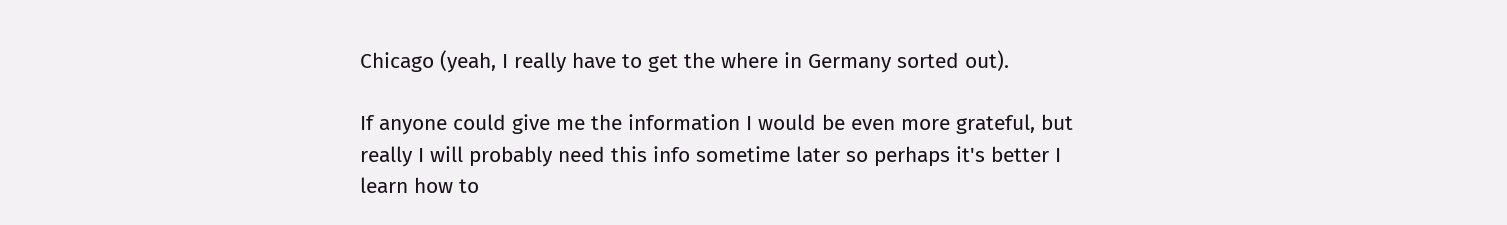Chicago (yeah, I really have to get the where in Germany sorted out).

If anyone could give me the information I would be even more grateful, but really I will probably need this info sometime later so perhaps it's better I learn how to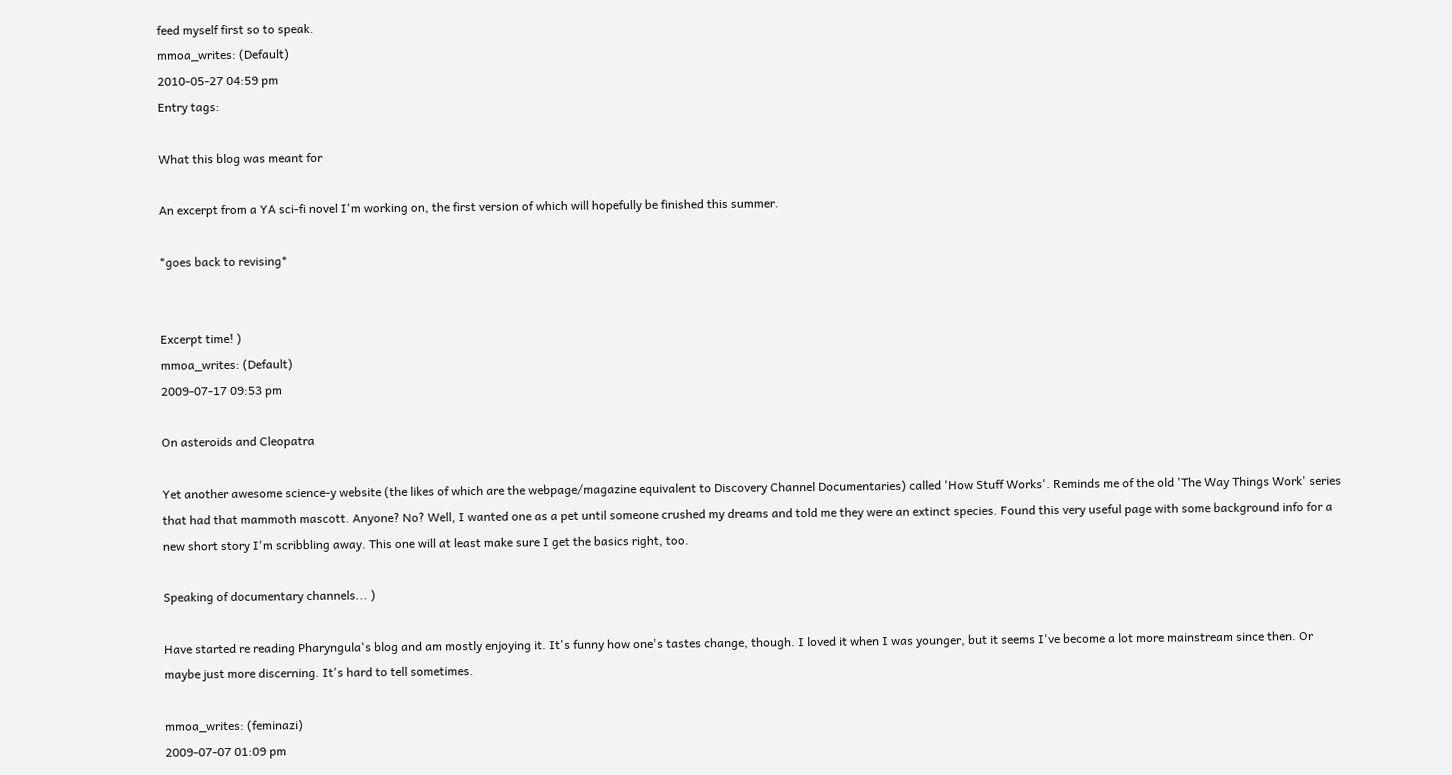feed myself first so to speak.
mmoa_writes: (Default)
2010-05-27 04:59 pm
Entry tags:

What this blog was meant for

An excerpt from a YA sci-fi novel I'm working on, the first version of which will hopefully be finished this summer.

*goes back to revising*


Excerpt time! )
mmoa_writes: (Default)
2009-07-17 09:53 pm

On asteroids and Cleopatra

Yet another awesome science-y website (the likes of which are the webpage/magazine equivalent to Discovery Channel Documentaries) called 'How Stuff Works'. Reminds me of the old 'The Way Things Work' series that had that mammoth mascott. Anyone? No? Well, I wanted one as a pet until someone crushed my dreams and told me they were an extinct species. Found this very useful page with some background info for a new short story I'm scribbling away. This one will at least make sure I get the basics right, too.

Speaking of documentary channels... )

Have started re reading Pharyngula's blog and am mostly enjoying it. It's funny how one's tastes change, though. I loved it when I was younger, but it seems I've become a lot more mainstream since then. Or maybe just more discerning. It's hard to tell sometimes.

mmoa_writes: (feminazi)
2009-07-07 01:09 pm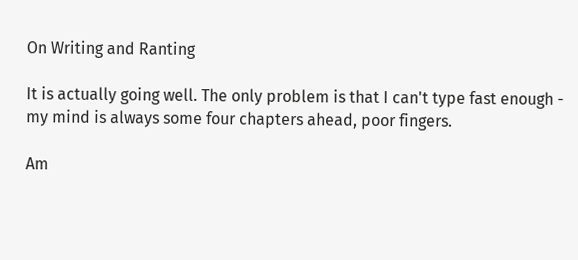On Writing and Ranting

It is actually going well. The only problem is that I can't type fast enough - my mind is always some four chapters ahead, poor fingers.

Am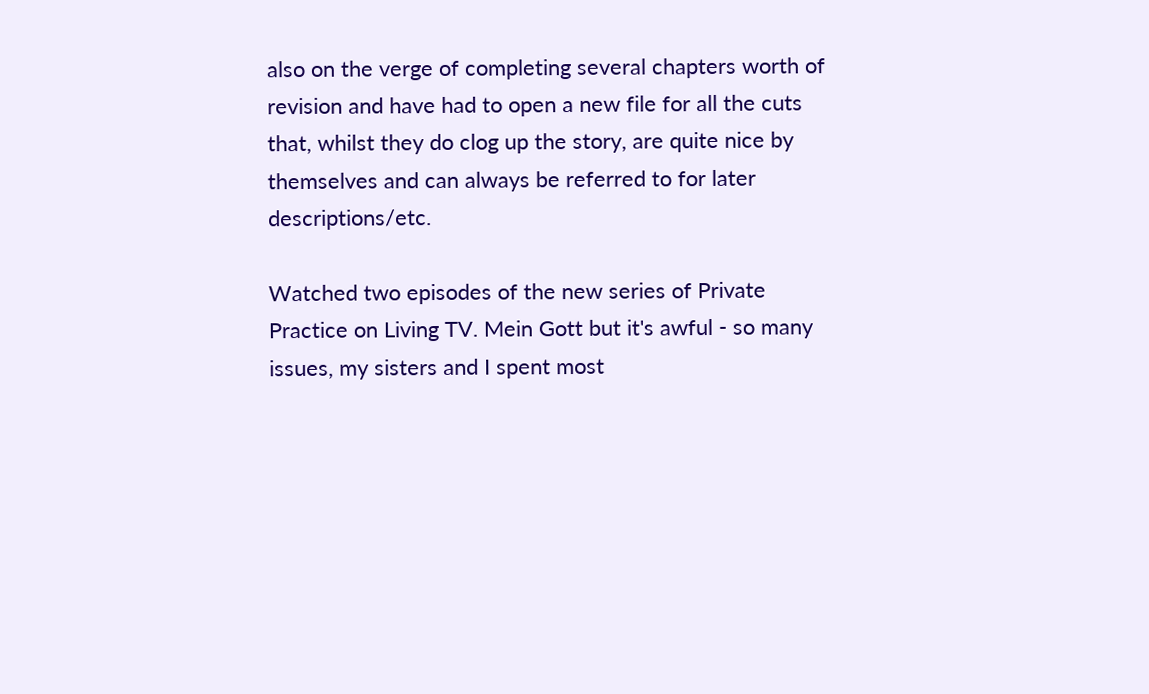also on the verge of completing several chapters worth of revision and have had to open a new file for all the cuts that, whilst they do clog up the story, are quite nice by themselves and can always be referred to for later descriptions/etc.

Watched two episodes of the new series of Private Practice on Living TV. Mein Gott but it's awful - so many issues, my sisters and I spent most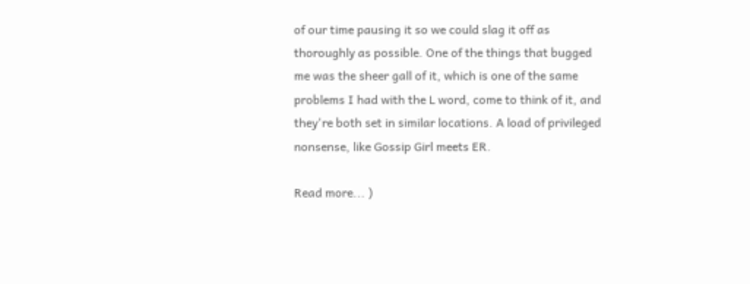of our time pausing it so we could slag it off as thoroughly as possible. One of the things that bugged me was the sheer gall of it, which is one of the same problems I had with the L word, come to think of it, and they're both set in similar locations. A load of privileged nonsense, like Gossip Girl meets ER.

Read more... )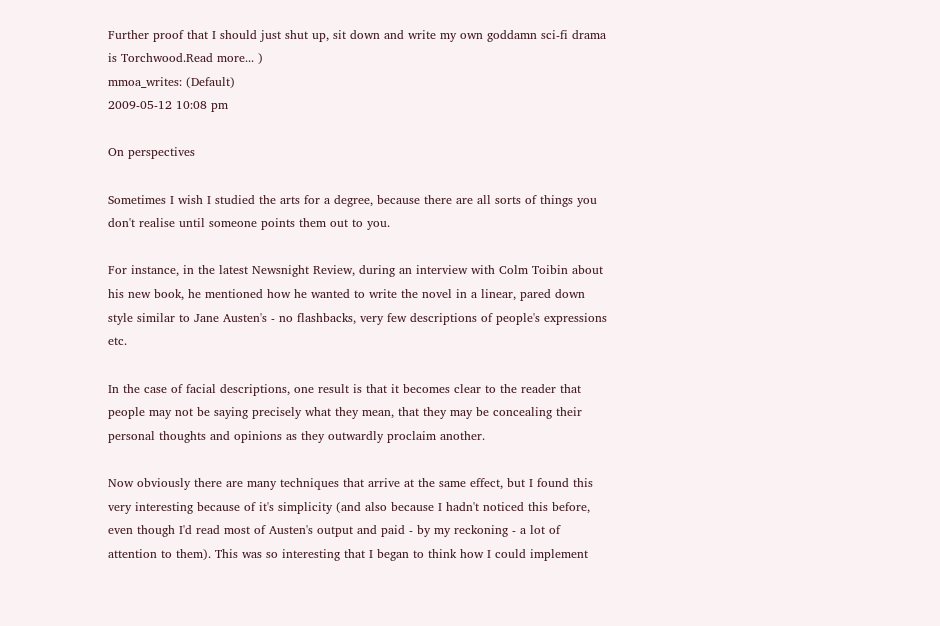Further proof that I should just shut up, sit down and write my own goddamn sci-fi drama is Torchwood.Read more... )
mmoa_writes: (Default)
2009-05-12 10:08 pm

On perspectives

Sometimes I wish I studied the arts for a degree, because there are all sorts of things you don't realise until someone points them out to you.

For instance, in the latest Newsnight Review, during an interview with Colm Toibin about his new book, he mentioned how he wanted to write the novel in a linear, pared down style similar to Jane Austen's - no flashbacks, very few descriptions of people's expressions etc.

In the case of facial descriptions, one result is that it becomes clear to the reader that people may not be saying precisely what they mean, that they may be concealing their personal thoughts and opinions as they outwardly proclaim another.

Now obviously there are many techniques that arrive at the same effect, but I found this very interesting because of it's simplicity (and also because I hadn't noticed this before, even though I'd read most of Austen's output and paid - by my reckoning - a lot of attention to them). This was so interesting that I began to think how I could implement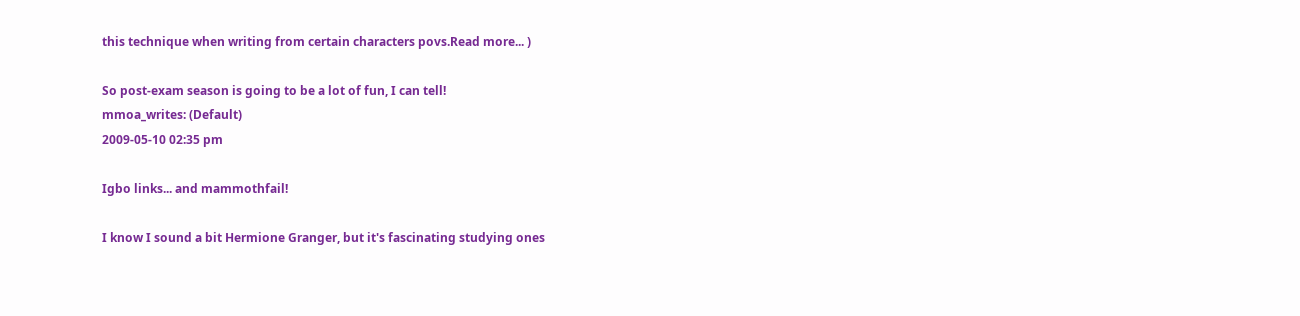this technique when writing from certain characters povs.Read more... )

So post-exam season is going to be a lot of fun, I can tell!
mmoa_writes: (Default)
2009-05-10 02:35 pm

Igbo links... and mammothfail!

I know I sound a bit Hermione Granger, but it's fascinating studying ones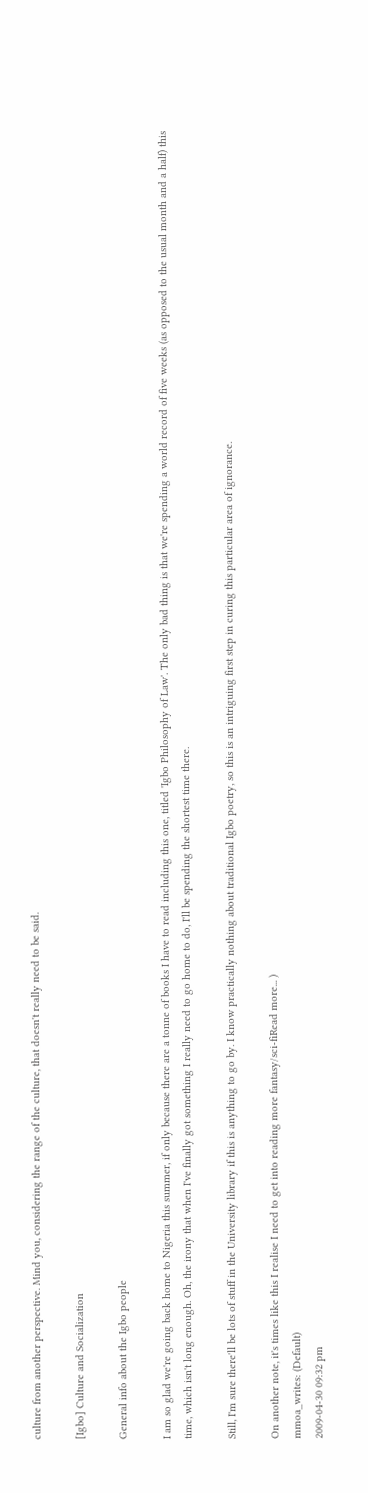culture from another perspective. Mind you, considering the range of the culture, that doesn't really need to be said.

[Igbo] Culture and Socialization

General info about the Igbo people

I am so glad we're going back home to Nigeria this summer, if only because there are a tonne of books I have to read including this one, titled 'Igbo Philosophy of Law'. The only bad thing is that we're spending a world record of five weeks (as opposed to the usual month and a half) this time, which isn't long enough. Oh, the irony that when I've finally got something I really need to go home to do, I'll be spending the shortest time there.

Still, I'm sure there'll be lots of stuff in the University library if this is anything to go by. I know practically nothing about traditional Igbo poetry, so this is an intriguing first step in curing this particular area of ignorance.

On another note, it's times like this I realise I need to get into reading more fantasy/sci-fiRead more... )
mmoa_writes: (Default)
2009-04-30 09:32 pm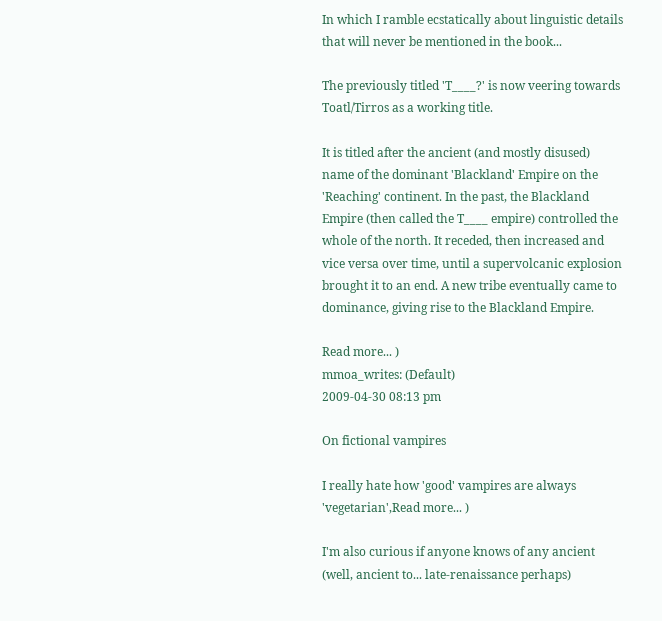In which I ramble ecstatically about linguistic details that will never be mentioned in the book...

The previously titled 'T____?' is now veering towards Toatl/Tirros as a working title.

It is titled after the ancient (and mostly disused) name of the dominant 'Blackland' Empire on the 'Reaching' continent. In the past, the Blackland Empire (then called the T____ empire) controlled the whole of the north. It receded, then increased and vice versa over time, until a supervolcanic explosion brought it to an end. A new tribe eventually came to dominance, giving rise to the Blackland Empire.

Read more... )
mmoa_writes: (Default)
2009-04-30 08:13 pm

On fictional vampires

I really hate how 'good' vampires are always 'vegetarian',Read more... )

I'm also curious if anyone knows of any ancient (well, ancient to... late-renaissance perhaps)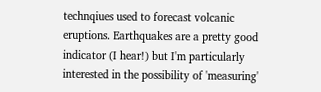technqiues used to forecast volcanic eruptions. Earthquakes are a pretty good indicator (I hear!) but I'm particularly interested in the possibility of 'measuring'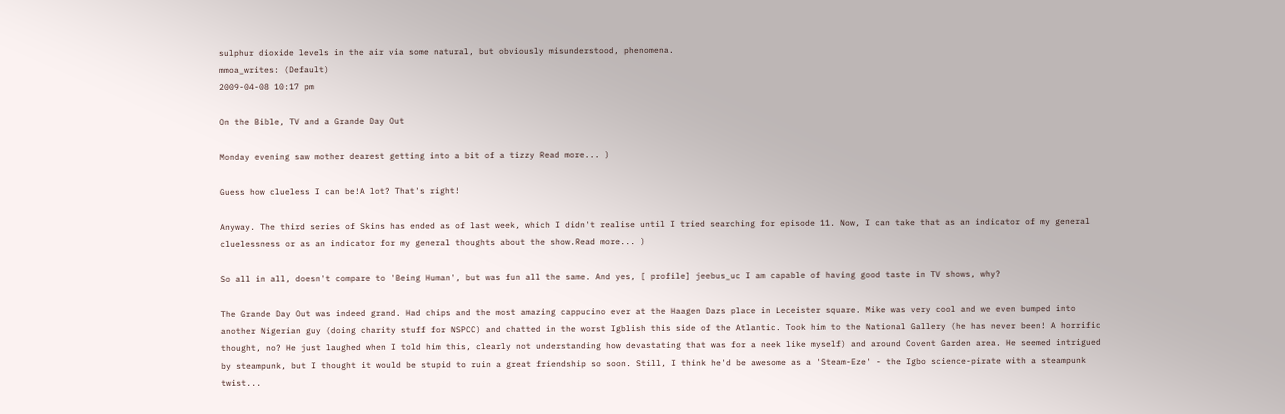sulphur dioxide levels in the air via some natural, but obviously misunderstood, phenomena.
mmoa_writes: (Default)
2009-04-08 10:17 pm

On the Bible, TV and a Grande Day Out

Monday evening saw mother dearest getting into a bit of a tizzy Read more... )

Guess how clueless I can be!A lot? That's right!

Anyway. The third series of Skins has ended as of last week, which I didn't realise until I tried searching for episode 11. Now, I can take that as an indicator of my general cluelessness or as an indicator for my general thoughts about the show.Read more... )

So all in all, doesn't compare to 'Being Human', but was fun all the same. And yes, [ profile] jeebus_uc I am capable of having good taste in TV shows, why?

The Grande Day Out was indeed grand. Had chips and the most amazing cappucino ever at the Haagen Dazs place in Leceister square. Mike was very cool and we even bumped into another Nigerian guy (doing charity stuff for NSPCC) and chatted in the worst Igblish this side of the Atlantic. Took him to the National Gallery (he has never been! A horrific thought, no? He just laughed when I told him this, clearly not understanding how devastating that was for a neek like myself) and around Covent Garden area. He seemed intrigued by steampunk, but I thought it would be stupid to ruin a great friendship so soon. Still, I think he'd be awesome as a 'Steam-Eze' - the Igbo science-pirate with a steampunk twist...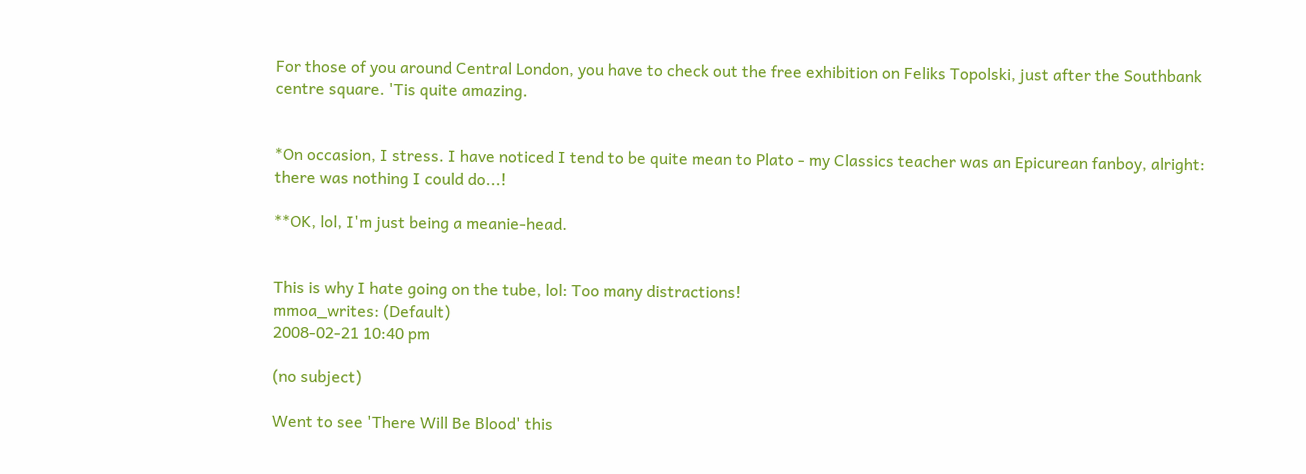For those of you around Central London, you have to check out the free exhibition on Feliks Topolski, just after the Southbank centre square. 'Tis quite amazing.


*On occasion, I stress. I have noticed I tend to be quite mean to Plato - my Classics teacher was an Epicurean fanboy, alright: there was nothing I could do...!

**OK, lol, I'm just being a meanie-head.


This is why I hate going on the tube, lol: Too many distractions!
mmoa_writes: (Default)
2008-02-21 10:40 pm

(no subject)

Went to see 'There Will Be Blood' this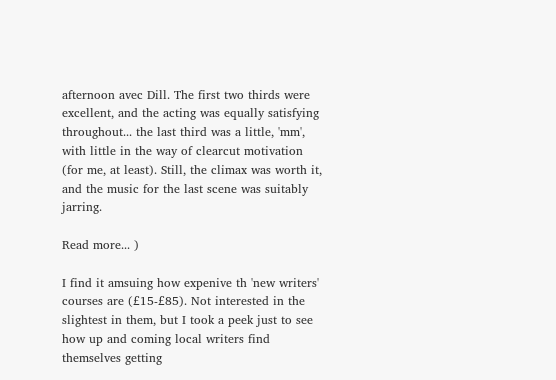afternoon avec Dill. The first two thirds were excellent, and the acting was equally satisfying throughout... the last third was a little, 'mm', with little in the way of clearcut motivation (for me, at least). Still, the climax was worth it, and the music for the last scene was suitably jarring.

Read more... )

I find it amsuing how expenive th 'new writers' courses are (£15-£85). Not interested in the slightest in them, but I took a peek just to see how up and coming local writers find themselves getting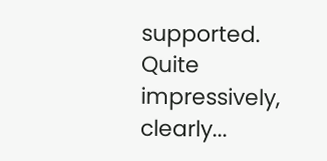supported. Quite impressively, clearly...